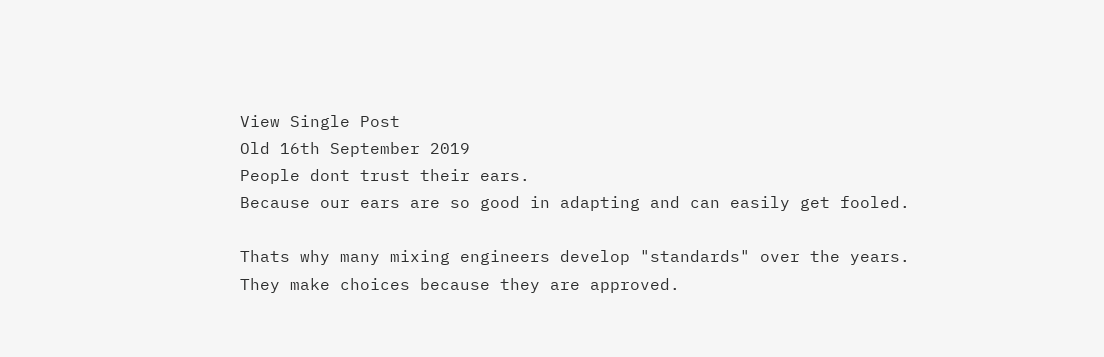View Single Post
Old 16th September 2019
People dont trust their ears.
Because our ears are so good in adapting and can easily get fooled.

Thats why many mixing engineers develop "standards" over the years.
They make choices because they are approved.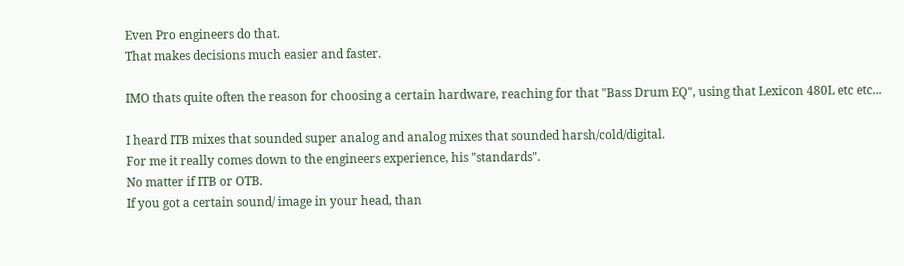Even Pro engineers do that.
That makes decisions much easier and faster.

IMO thats quite often the reason for choosing a certain hardware, reaching for that "Bass Drum EQ", using that Lexicon 480L etc etc...

I heard ITB mixes that sounded super analog and analog mixes that sounded harsh/cold/digital.
For me it really comes down to the engineers experience, his "standards".
No matter if ITB or OTB.
If you got a certain sound/ image in your head, than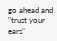go ahead and "trust your ears"